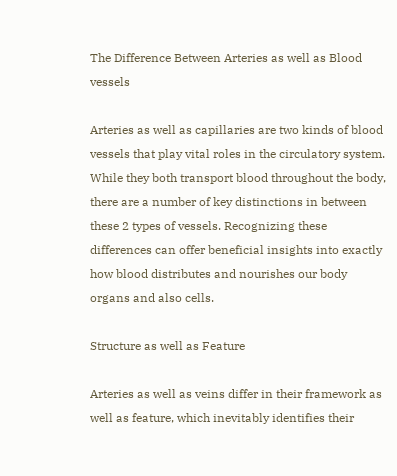The Difference Between Arteries as well as Blood vessels

Arteries as well as capillaries are two kinds of blood vessels that play vital roles in the circulatory system. While they both transport blood throughout the body, there are a number of key distinctions in between these 2 types of vessels. Recognizing these differences can offer beneficial insights into exactly how blood distributes and nourishes our body organs and also cells.

Structure as well as Feature

Arteries as well as veins differ in their framework as well as feature, which inevitably identifies their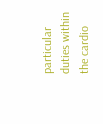particular duties within the cardio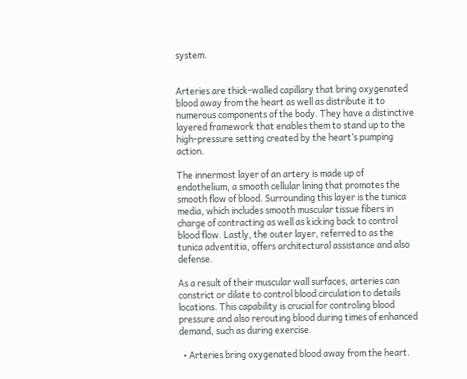system.


Arteries are thick-walled capillary that bring oxygenated blood away from the heart as well as distribute it to numerous components of the body. They have a distinctive layered framework that enables them to stand up to the high-pressure setting created by the heart’s pumping action.

The innermost layer of an artery is made up of endothelium, a smooth cellular lining that promotes the smooth flow of blood. Surrounding this layer is the tunica media, which includes smooth muscular tissue fibers in charge of contracting as well as kicking back to control blood flow. Lastly, the outer layer, referred to as the tunica adventitia, offers architectural assistance and also defense.

As a result of their muscular wall surfaces, arteries can constrict or dilate to control blood circulation to details locations. This capability is crucial for controling blood pressure and also rerouting blood during times of enhanced demand, such as during exercise.

  • Arteries bring oxygenated blood away from the heart.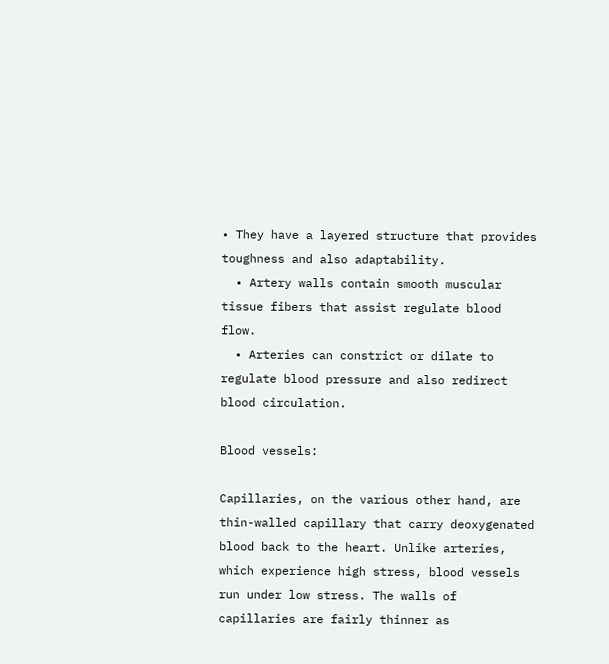• They have a layered structure that provides toughness and also adaptability.
  • Artery walls contain smooth muscular tissue fibers that assist regulate blood flow.
  • Arteries can constrict or dilate to regulate blood pressure and also redirect blood circulation.

Blood vessels:

Capillaries, on the various other hand, are thin-walled capillary that carry deoxygenated blood back to the heart. Unlike arteries, which experience high stress, blood vessels run under low stress. The walls of capillaries are fairly thinner as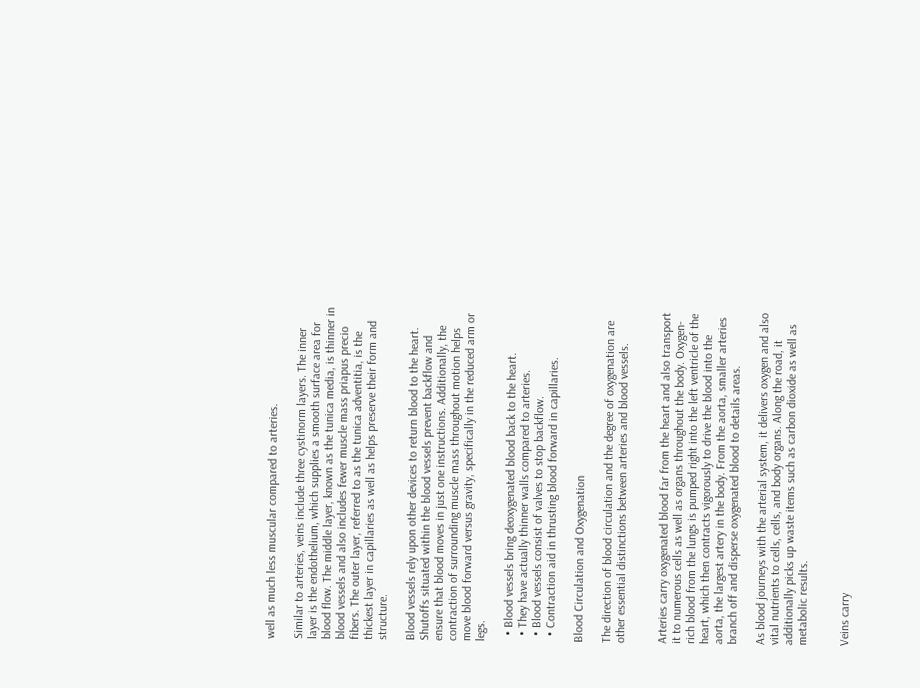well as much less muscular compared to arteries.

Similar to arteries, veins include three cystinorm layers. The inner layer is the endothelium, which supplies a smooth surface area for blood flow. The middle layer, known as the tunica media, is thinner in blood vessels and also includes fewer muscle mass priapus precio fibers. The outer layer, referred to as the tunica adventitia, is the thickest layer in capillaries as well as helps preserve their form and structure.

Blood vessels rely upon other devices to return blood to the heart. Shutoffs situated within the blood vessels prevent backflow and ensure that blood moves in just one instructions. Additionally, the contraction of surrounding muscle mass throughout motion helps move blood forward versus gravity, specifically in the reduced arm or legs.

  • Blood vessels bring deoxygenated blood back to the heart.
  • They have actually thinner walls compared to arteries.
  • Blood vessels consist of valves to stop backflow.
  • Contraction aid in thrusting blood forward in capillaries.

Blood Circulation and Oxygenation

The direction of blood circulation and the degree of oxygenation are other essential distinctions between arteries and blood vessels.


Arteries carry oxygenated blood far from the heart and also transport it to numerous cells as well as organs throughout the body. Oxygen-rich blood from the lungs is pumped right into the left ventricle of the heart, which then contracts vigorously to drive the blood into the aorta, the largest artery in the body. From the aorta, smaller arteries branch off and disperse oxygenated blood to details areas.

As blood journeys with the arterial system, it delivers oxygen and also vital nutrients to cells, cells, and body organs. Along the road, it additionally picks up waste items such as carbon dioxide as well as metabolic results.


Veins carry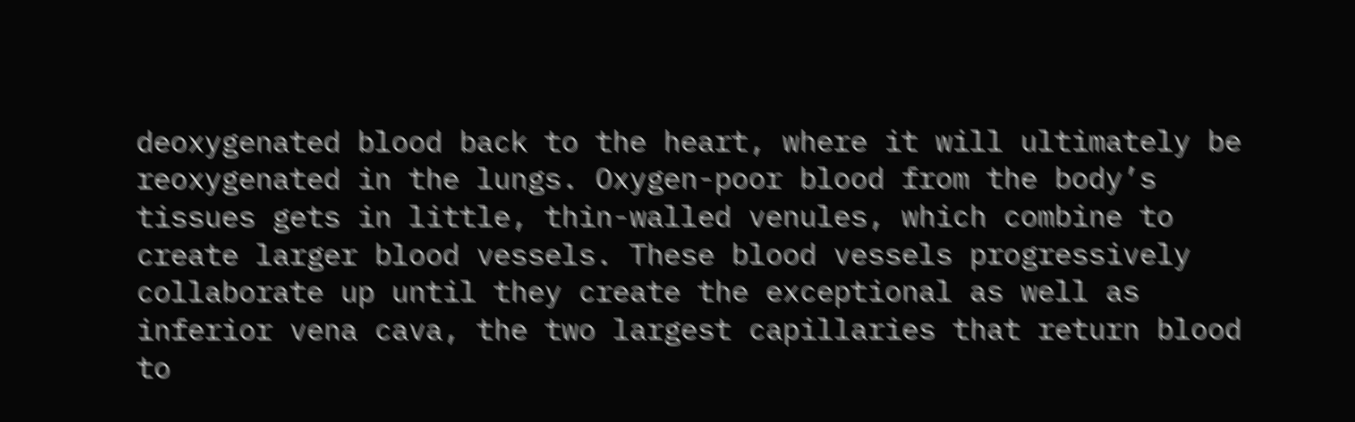deoxygenated blood back to the heart, where it will ultimately be reoxygenated in the lungs. Oxygen-poor blood from the body’s tissues gets in little, thin-walled venules, which combine to create larger blood vessels. These blood vessels progressively collaborate up until they create the exceptional as well as inferior vena cava, the two largest capillaries that return blood to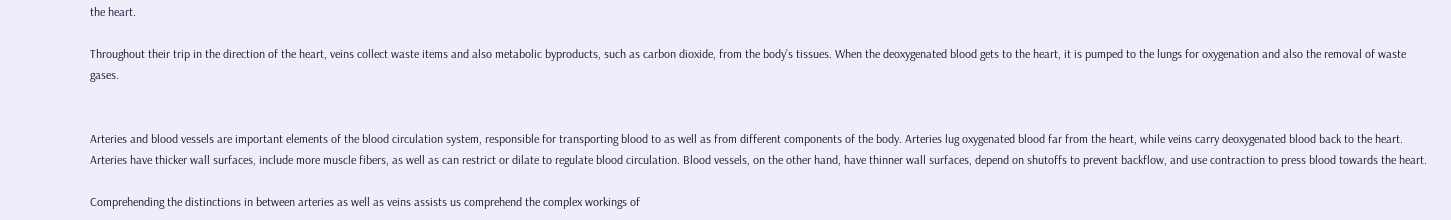the heart.

Throughout their trip in the direction of the heart, veins collect waste items and also metabolic byproducts, such as carbon dioxide, from the body’s tissues. When the deoxygenated blood gets to the heart, it is pumped to the lungs for oxygenation and also the removal of waste gases.


Arteries and blood vessels are important elements of the blood circulation system, responsible for transporting blood to as well as from different components of the body. Arteries lug oxygenated blood far from the heart, while veins carry deoxygenated blood back to the heart. Arteries have thicker wall surfaces, include more muscle fibers, as well as can restrict or dilate to regulate blood circulation. Blood vessels, on the other hand, have thinner wall surfaces, depend on shutoffs to prevent backflow, and use contraction to press blood towards the heart.

Comprehending the distinctions in between arteries as well as veins assists us comprehend the complex workings of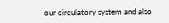our circulatory system and also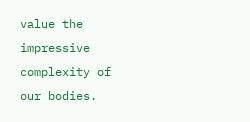value the impressive complexity of our bodies.